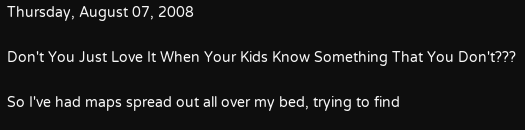Thursday, August 07, 2008

Don't You Just Love It When Your Kids Know Something That You Don't???

So I've had maps spread out all over my bed, trying to find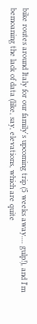bike routes around Italy for our family's upcoming trip (5 weeks away.... gulp!), and I'm bemoaning the lack of data (like, say, elevations, which are quite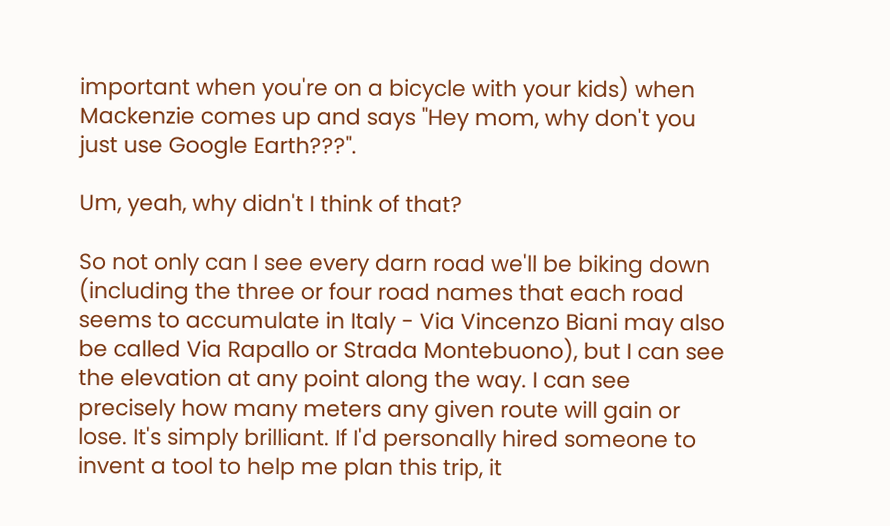important when you're on a bicycle with your kids) when Mackenzie comes up and says "Hey mom, why don't you just use Google Earth???".

Um, yeah, why didn't I think of that?

So not only can I see every darn road we'll be biking down (including the three or four road names that each road seems to accumulate in Italy - Via Vincenzo Biani may also be called Via Rapallo or Strada Montebuono), but I can see the elevation at any point along the way. I can see precisely how many meters any given route will gain or lose. It's simply brilliant. If I'd personally hired someone to invent a tool to help me plan this trip, it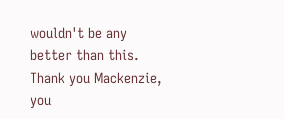wouldn't be any better than this. Thank you Mackenzie, you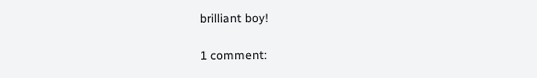brilliant boy!

1 comment: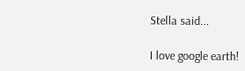Stella said...

I love google earth!